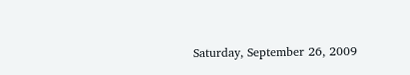Saturday, September 26, 2009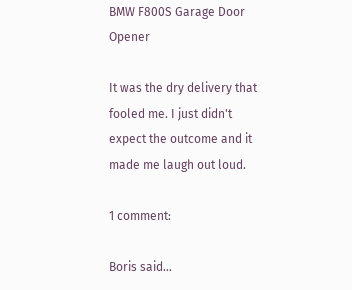BMW F800S Garage Door Opener

It was the dry delivery that fooled me. I just didn't expect the outcome and it made me laugh out loud.

1 comment:

Boris said...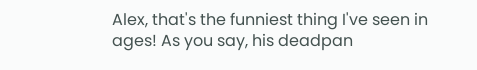Alex, that's the funniest thing I've seen in ages! As you say, his deadpan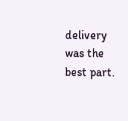delivery was the best part.